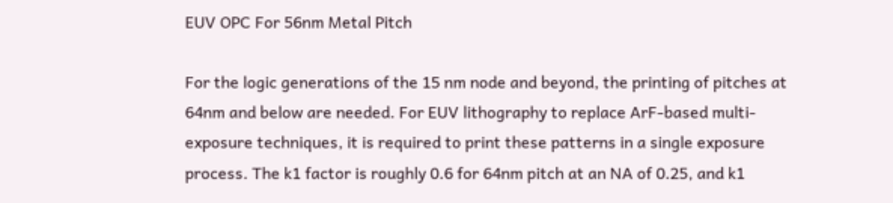EUV OPC For 56nm Metal Pitch

For the logic generations of the 15 nm node and beyond, the printing of pitches at 64nm and below are needed. For EUV lithography to replace ArF-based multi-exposure techniques, it is required to print these patterns in a single exposure process. The k1 factor is roughly 0.6 for 64nm pitch at an NA of 0.25, and k1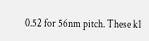0.52 for 56nm pitch. These k1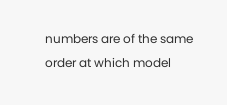numbers are of the same order at which model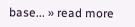base... » read more